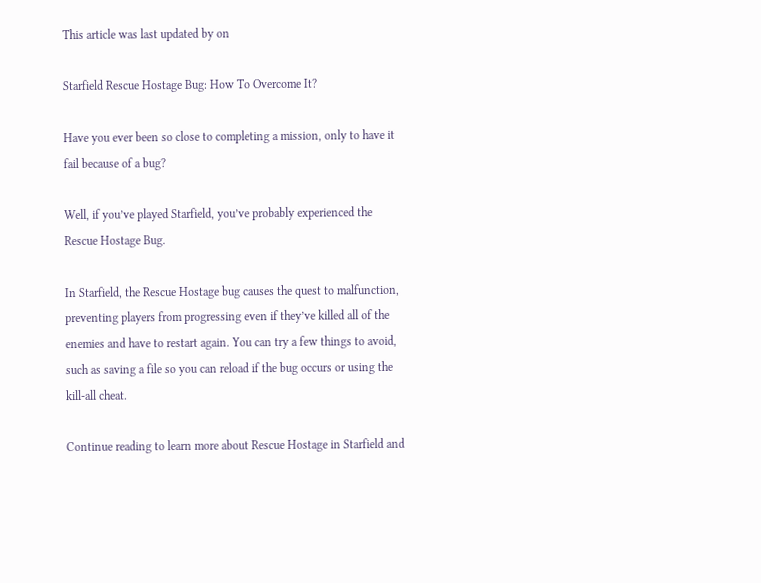This article was last updated by on

Starfield Rescue Hostage Bug: How To Overcome It?

Have you ever been so close to completing a mission, only to have it fail because of a bug?

Well, if you’ve played Starfield, you’ve probably experienced the Rescue Hostage Bug.

In Starfield, the Rescue Hostage bug causes the quest to malfunction, preventing players from progressing even if they’ve killed all of the enemies and have to restart again. You can try a few things to avoid, such as saving a file so you can reload if the bug occurs or using the kill-all cheat.

Continue reading to learn more about Rescue Hostage in Starfield and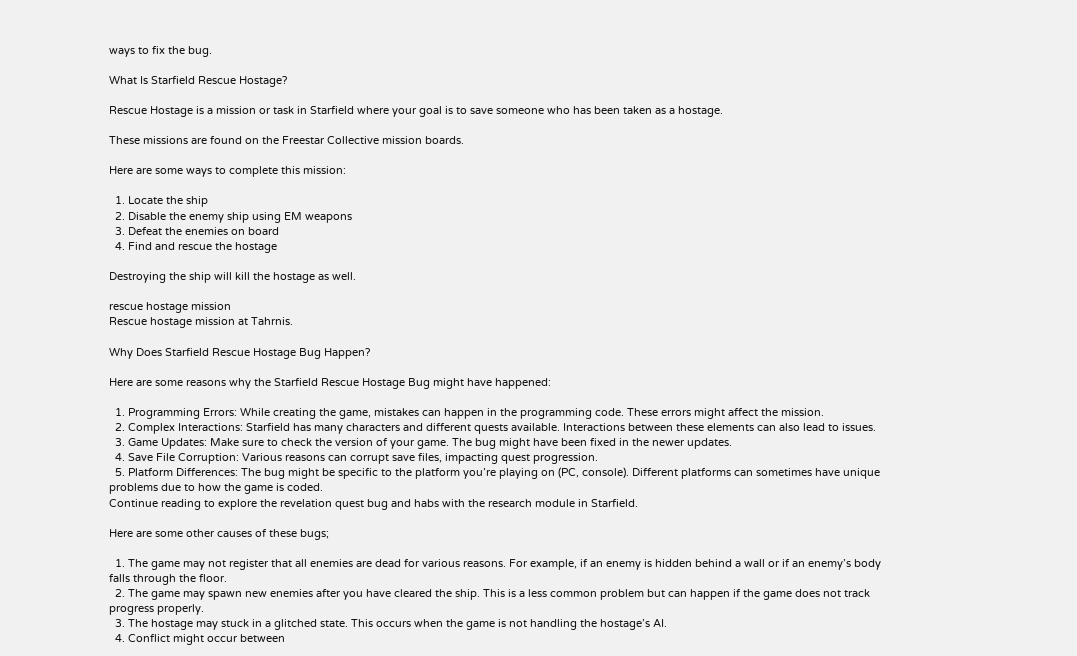ways to fix the bug.

What Is Starfield Rescue Hostage?

Rescue Hostage is a mission or task in Starfield where your goal is to save someone who has been taken as a hostage.

These missions are found on the Freestar Collective mission boards.

Here are some ways to complete this mission:

  1. Locate the ship
  2. Disable the enemy ship using EM weapons
  3. Defeat the enemies on board
  4. Find and rescue the hostage

Destroying the ship will kill the hostage as well.

rescue hostage mission
Rescue hostage mission at Tahrnis.

Why Does Starfield Rescue Hostage Bug Happen?

Here are some reasons why the Starfield Rescue Hostage Bug might have happened:

  1. Programming Errors: While creating the game, mistakes can happen in the programming code. These errors might affect the mission.
  2. Complex Interactions: Starfield has many characters and different quests available. Interactions between these elements can also lead to issues.
  3. Game Updates: Make sure to check the version of your game. The bug might have been fixed in the newer updates.
  4. Save File Corruption: Various reasons can corrupt save files, impacting quest progression.
  5. Platform Differences: The bug might be specific to the platform you’re playing on (PC, console). Different platforms can sometimes have unique problems due to how the game is coded.
Continue reading to explore the revelation quest bug and habs with the research module in Starfield.

Here are some other causes of these bugs;

  1. The game may not register that all enemies are dead for various reasons. For example, if an enemy is hidden behind a wall or if an enemy’s body falls through the floor.
  2. The game may spawn new enemies after you have cleared the ship. This is a less common problem but can happen if the game does not track progress properly.
  3. The hostage may stuck in a glitched state. This occurs when the game is not handling the hostage’s AI.
  4. Conflict might occur between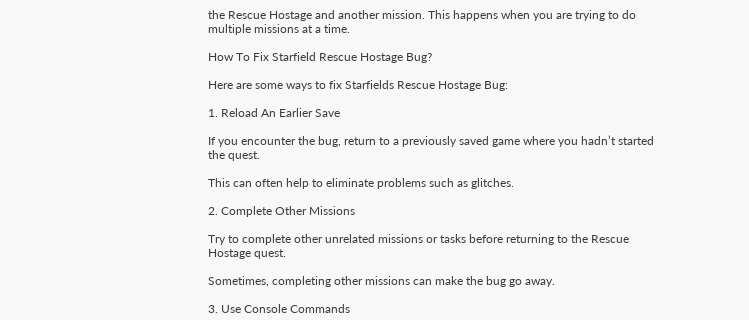the Rescue Hostage and another mission. This happens when you are trying to do multiple missions at a time.

How To Fix Starfield Rescue Hostage Bug?

Here are some ways to fix Starfields Rescue Hostage Bug:

1. Reload An Earlier Save

If you encounter the bug, return to a previously saved game where you hadn’t started the quest.

This can often help to eliminate problems such as glitches.

2. Complete Other Missions

Try to complete other unrelated missions or tasks before returning to the Rescue Hostage quest.

Sometimes, completing other missions can make the bug go away.

3. Use Console Commands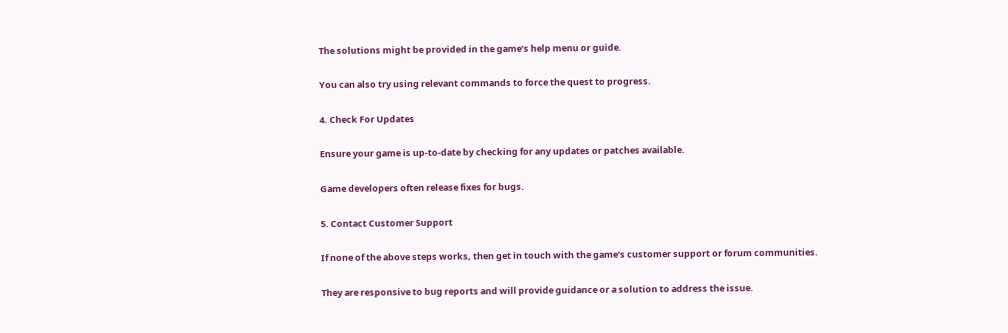The solutions might be provided in the game’s help menu or guide.

You can also try using relevant commands to force the quest to progress.

4. Check For Updates

Ensure your game is up-to-date by checking for any updates or patches available.

Game developers often release fixes for bugs.

5. Contact Customer Support

If none of the above steps works, then get in touch with the game’s customer support or forum communities.

They are responsive to bug reports and will provide guidance or a solution to address the issue.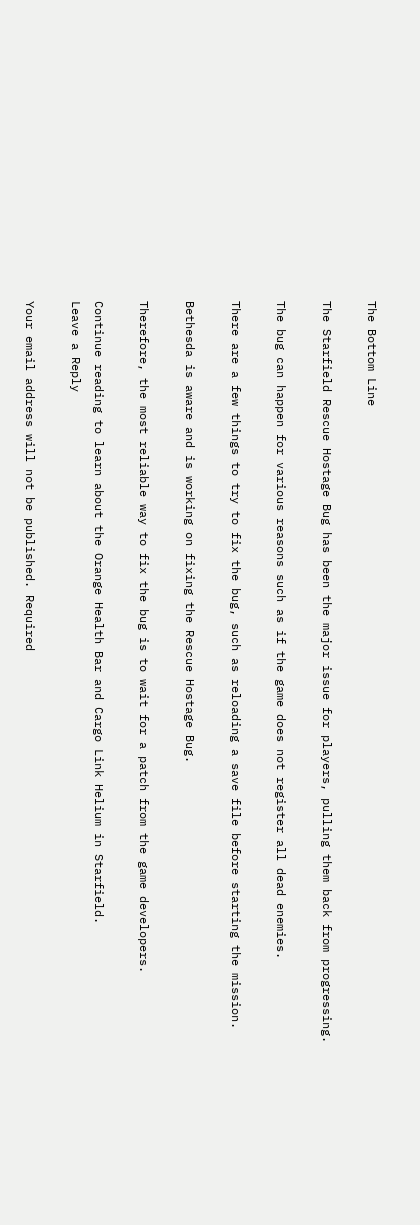The Bottom Line

The Starfield Rescue Hostage Bug has been the major issue for players, pulling them back from progressing.

The bug can happen for various reasons such as if the game does not register all dead enemies.

There are a few things to try to fix the bug, such as reloading a save file before starting the mission.

Bethesda is aware and is working on fixing the Rescue Hostage Bug.

Therefore, the most reliable way to fix the bug is to wait for a patch from the game developers.

Continue reading to learn about the Orange Health Bar and Cargo Link Helium in Starfield.
Leave a Reply

Your email address will not be published. Required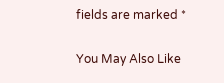fields are marked *

You May Also Like